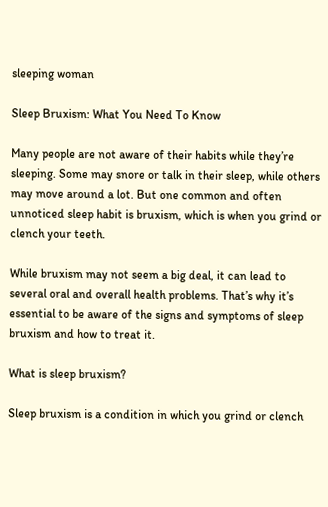sleeping woman

Sleep Bruxism: What You Need To Know

Many people are not aware of their habits while they’re sleeping. Some may snore or talk in their sleep, while others may move around a lot. But one common and often unnoticed sleep habit is bruxism, which is when you grind or clench your teeth.

While bruxism may not seem a big deal, it can lead to several oral and overall health problems. That’s why it’s essential to be aware of the signs and symptoms of sleep bruxism and how to treat it.

What is sleep bruxism?

Sleep bruxism is a condition in which you grind or clench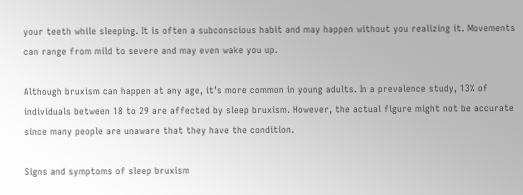your teeth while sleeping. It is often a subconscious habit and may happen without you realizing it. Movements can range from mild to severe and may even wake you up.

Although bruxism can happen at any age, it’s more common in young adults. In a prevalence study, 13% of individuals between 18 to 29 are affected by sleep bruxism. However, the actual figure might not be accurate since many people are unaware that they have the condition.

Signs and symptoms of sleep bruxism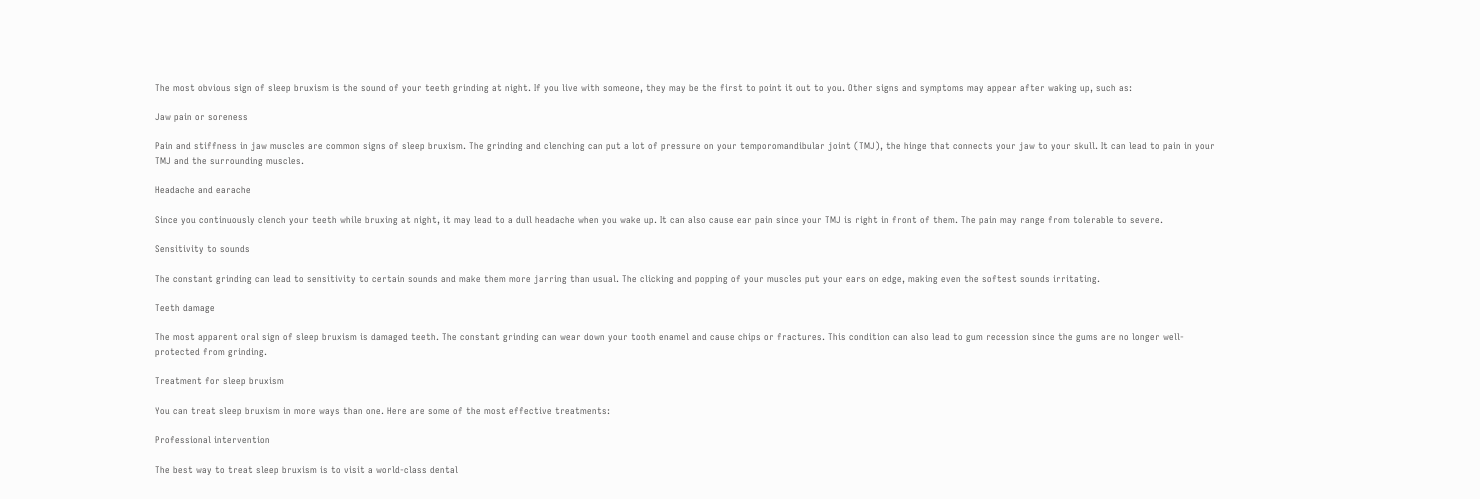The most obvious sign of sleep bruxism is the sound of your teeth grinding at night. If you live with someone, they may be the first to point it out to you. Other signs and symptoms may appear after waking up, such as:

Jaw pain or soreness

Pain and stiffness in jaw muscles are common signs of sleep bruxism. The grinding and clenching can put a lot of pressure on your temporomandibular joint (TMJ), the hinge that connects your jaw to your skull. It can lead to pain in your TMJ and the surrounding muscles.

Headache and earache

Since you continuously clench your teeth while bruxing at night, it may lead to a dull headache when you wake up. It can also cause ear pain since your TMJ is right in front of them. The pain may range from tolerable to severe.

Sensitivity to sounds

The constant grinding can lead to sensitivity to certain sounds and make them more jarring than usual. The clicking and popping of your muscles put your ears on edge, making even the softest sounds irritating.

Teeth damage

The most apparent oral sign of sleep bruxism is damaged teeth. The constant grinding can wear down your tooth enamel and cause chips or fractures. This condition can also lead to gum recession since the gums are no longer well-protected from grinding.

Treatment for sleep bruxism

You can treat sleep bruxism in more ways than one. Here are some of the most effective treatments:

Professional intervention

The best way to treat sleep bruxism is to visit a world-class dental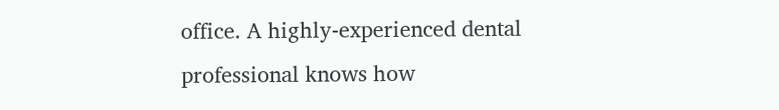office. A highly-experienced dental professional knows how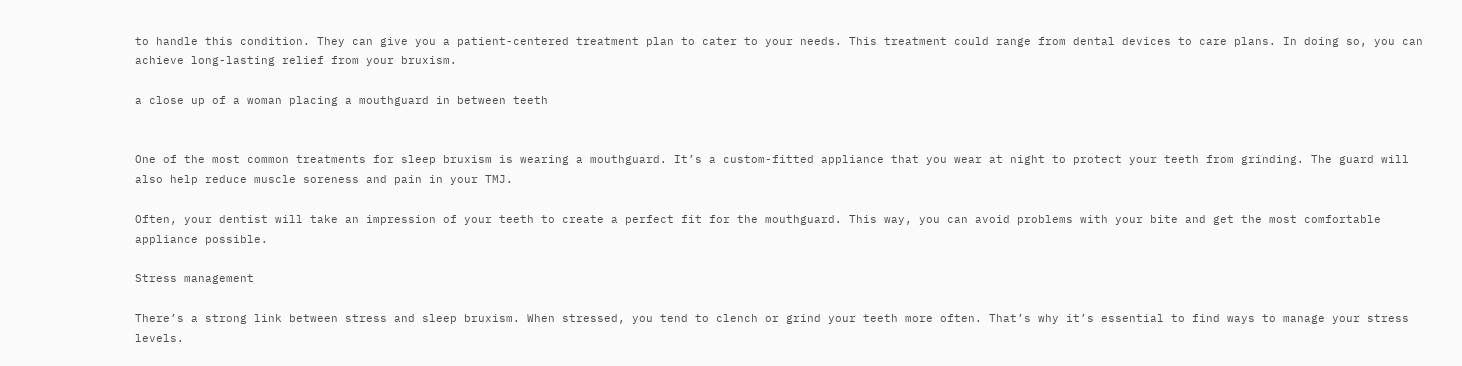to handle this condition. They can give you a patient-centered treatment plan to cater to your needs. This treatment could range from dental devices to care plans. In doing so, you can achieve long-lasting relief from your bruxism.

a close up of a woman placing a mouthguard in between teeth


One of the most common treatments for sleep bruxism is wearing a mouthguard. It’s a custom-fitted appliance that you wear at night to protect your teeth from grinding. The guard will also help reduce muscle soreness and pain in your TMJ.

Often, your dentist will take an impression of your teeth to create a perfect fit for the mouthguard. This way, you can avoid problems with your bite and get the most comfortable appliance possible.

Stress management

There’s a strong link between stress and sleep bruxism. When stressed, you tend to clench or grind your teeth more often. That’s why it’s essential to find ways to manage your stress levels.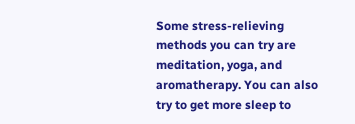Some stress-relieving methods you can try are meditation, yoga, and aromatherapy. You can also try to get more sleep to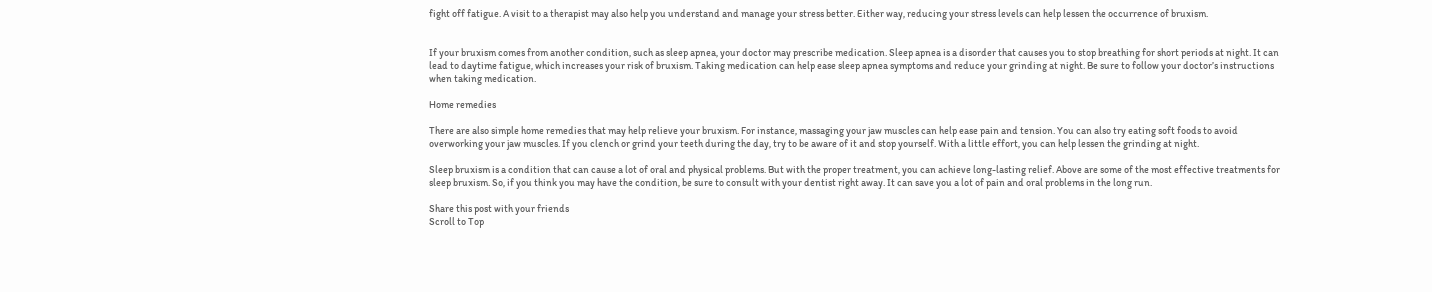fight off fatigue. A visit to a therapist may also help you understand and manage your stress better. Either way, reducing your stress levels can help lessen the occurrence of bruxism.


If your bruxism comes from another condition, such as sleep apnea, your doctor may prescribe medication. Sleep apnea is a disorder that causes you to stop breathing for short periods at night. It can lead to daytime fatigue, which increases your risk of bruxism. Taking medication can help ease sleep apnea symptoms and reduce your grinding at night. Be sure to follow your doctor’s instructions when taking medication.

Home remedies

There are also simple home remedies that may help relieve your bruxism. For instance, massaging your jaw muscles can help ease pain and tension. You can also try eating soft foods to avoid overworking your jaw muscles. If you clench or grind your teeth during the day, try to be aware of it and stop yourself. With a little effort, you can help lessen the grinding at night.

Sleep bruxism is a condition that can cause a lot of oral and physical problems. But with the proper treatment, you can achieve long-lasting relief. Above are some of the most effective treatments for sleep bruxism. So, if you think you may have the condition, be sure to consult with your dentist right away. It can save you a lot of pain and oral problems in the long run.

Share this post with your friends
Scroll to Top